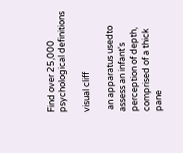Find over 25,000 psychological definitions

visual cliff

 an apparatus usedto assess an infant's perception of depth, comprised of a thick pane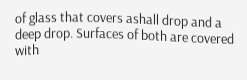of glass that covers ashall drop and a deep drop. Surfaces of both are covered with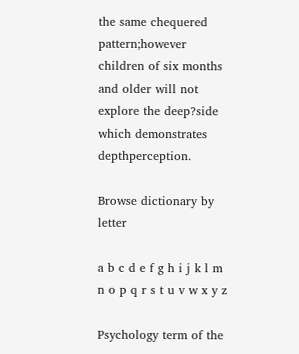the same chequered pattern;however children of six months and older will not explore the deep?side which demonstrates depthperception.

Browse dictionary by letter

a b c d e f g h i j k l m n o p q r s t u v w x y z

Psychology term of the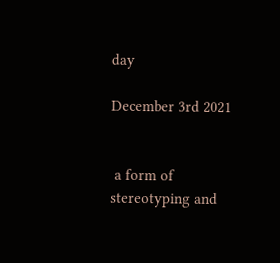day

December 3rd 2021


 a form of stereotyping and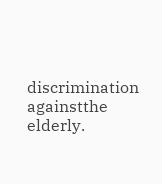discrimination againstthe elderly.